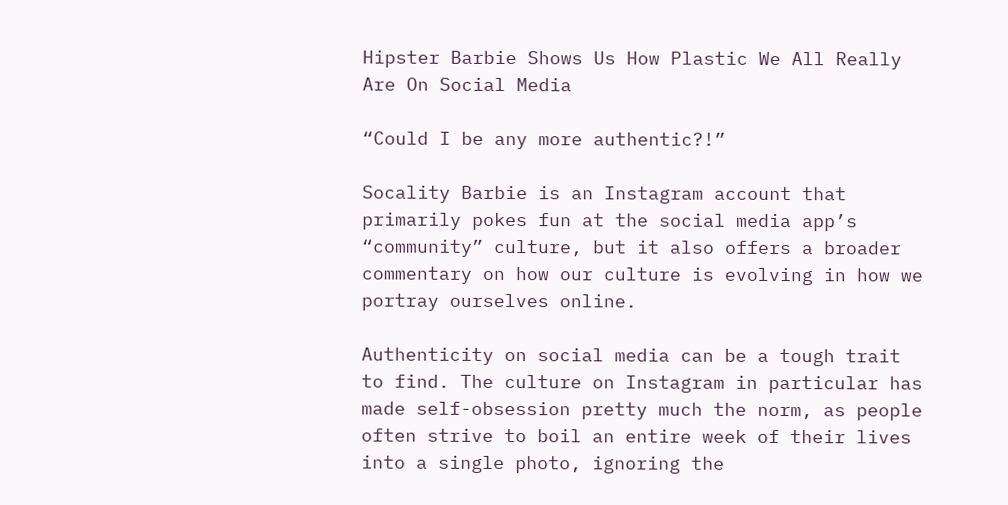Hipster Barbie Shows Us How Plastic We All Really Are On Social Media

“Could I be any more authentic?!”

Socality Barbie is an Instagram account that primarily pokes fun at the social media app’s “community” culture, but it also offers a broader commentary on how our culture is evolving in how we portray ourselves online.

Authenticity on social media can be a tough trait to find. The culture on Instagram in particular has made self-obsession pretty much the norm, as people often strive to boil an entire week of their lives into a single photo, ignoring the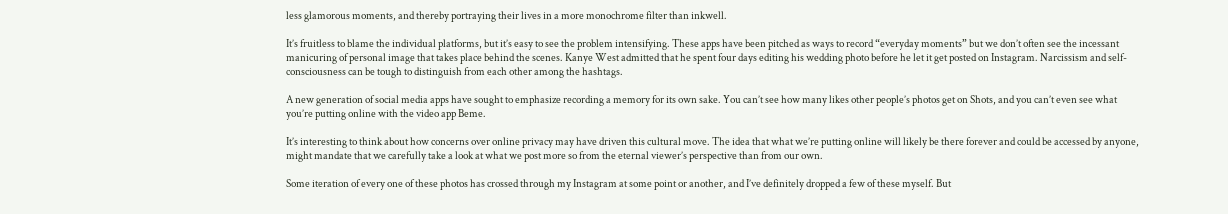less glamorous moments, and thereby portraying their lives in a more monochrome filter than inkwell.

It’s fruitless to blame the individual platforms, but it’s easy to see the problem intensifying. These apps have been pitched as ways to record “everyday moments” but we don’t often see the incessant manicuring of personal image that takes place behind the scenes. Kanye West admitted that he spent four days editing his wedding photo before he let it get posted on Instagram. Narcissism and self-consciousness can be tough to distinguish from each other among the hashtags.

A new generation of social media apps have sought to emphasize recording a memory for its own sake. You can’t see how many likes other people’s photos get on Shots, and you can’t even see what you’re putting online with the video app Beme.

It’s interesting to think about how concerns over online privacy may have driven this cultural move. The idea that what we’re putting online will likely be there forever and could be accessed by anyone, might mandate that we carefully take a look at what we post more so from the eternal viewer’s perspective than from our own.

Some iteration of every one of these photos has crossed through my Instagram at some point or another, and I’ve definitely dropped a few of these myself. But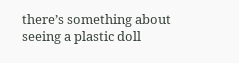there’s something about seeing a plastic doll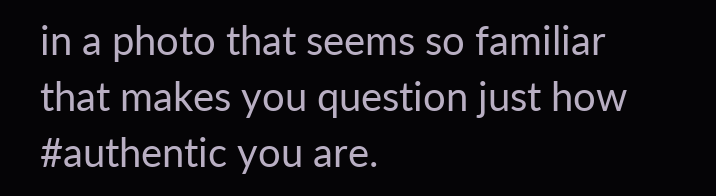in a photo that seems so familiar that makes you question just how #authentic you are.